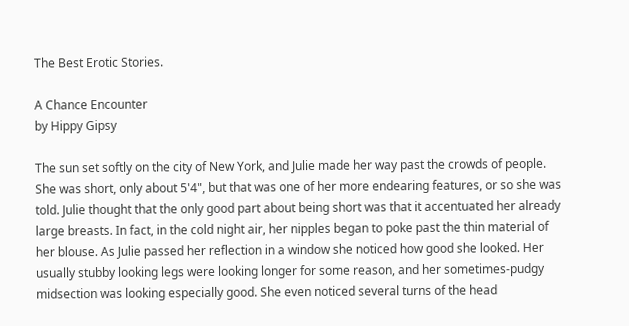The Best Erotic Stories.

A Chance Encounter
by Hippy Gipsy

The sun set softly on the city of New York, and Julie made her way past the crowds of people. She was short, only about 5'4", but that was one of her more endearing features, or so she was told. Julie thought that the only good part about being short was that it accentuated her already large breasts. In fact, in the cold night air, her nipples began to poke past the thin material of her blouse. As Julie passed her reflection in a window she noticed how good she looked. Her usually stubby looking legs were looking longer for some reason, and her sometimes-pudgy midsection was looking especially good. She even noticed several turns of the head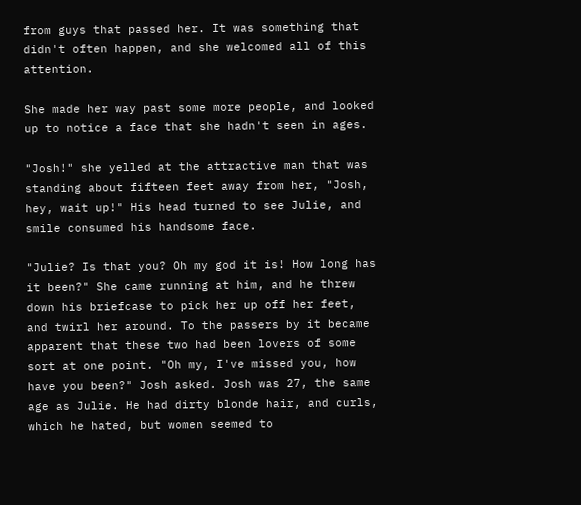from guys that passed her. It was something that didn't often happen, and she welcomed all of this attention.

She made her way past some more people, and looked up to notice a face that she hadn't seen in ages.

"Josh!" she yelled at the attractive man that was standing about fifteen feet away from her, "Josh, hey, wait up!" His head turned to see Julie, and smile consumed his handsome face.

"Julie? Is that you? Oh my god it is! How long has it been?" She came running at him, and he threw down his briefcase to pick her up off her feet, and twirl her around. To the passers by it became apparent that these two had been lovers of some sort at one point. "Oh my, I've missed you, how have you been?" Josh asked. Josh was 27, the same age as Julie. He had dirty blonde hair, and curls, which he hated, but women seemed to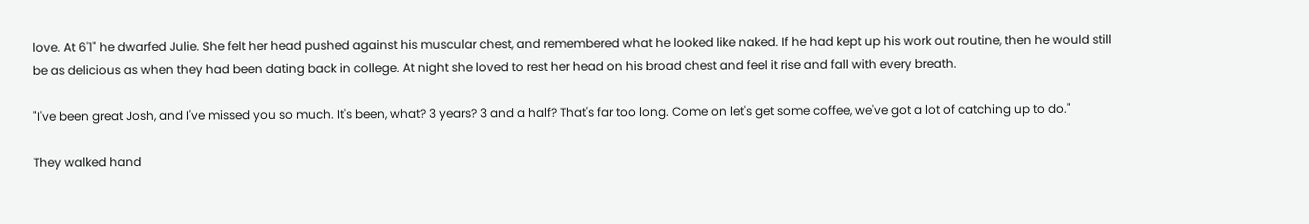love. At 6'1" he dwarfed Julie. She felt her head pushed against his muscular chest, and remembered what he looked like naked. If he had kept up his work out routine, then he would still be as delicious as when they had been dating back in college. At night she loved to rest her head on his broad chest and feel it rise and fall with every breath.

"I've been great Josh, and I've missed you so much. It's been, what? 3 years? 3 and a half? That's far too long. Come on let's get some coffee, we've got a lot of catching up to do."

They walked hand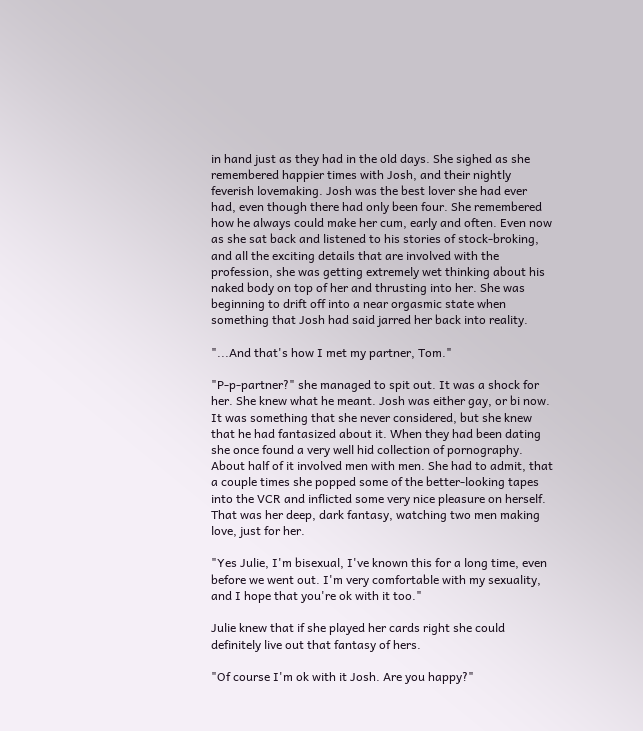in hand just as they had in the old days. She sighed as she remembered happier times with Josh, and their nightly feverish lovemaking. Josh was the best lover she had ever had, even though there had only been four. She remembered how he always could make her cum, early and often. Even now as she sat back and listened to his stories of stock-broking, and all the exciting details that are involved with the profession, she was getting extremely wet thinking about his naked body on top of her and thrusting into her. She was beginning to drift off into a near orgasmic state when something that Josh had said jarred her back into reality.

"...And that's how I met my partner, Tom."

"P-p-partner?" she managed to spit out. It was a shock for her. She knew what he meant. Josh was either gay, or bi now. It was something that she never considered, but she knew that he had fantasized about it. When they had been dating she once found a very well hid collection of pornography. About half of it involved men with men. She had to admit, that a couple times she popped some of the better-looking tapes into the VCR and inflicted some very nice pleasure on herself. That was her deep, dark fantasy, watching two men making love, just for her.

"Yes Julie, I'm bisexual, I've known this for a long time, even before we went out. I'm very comfortable with my sexuality, and I hope that you're ok with it too."

Julie knew that if she played her cards right she could definitely live out that fantasy of hers.

"Of course I'm ok with it Josh. Are you happy?"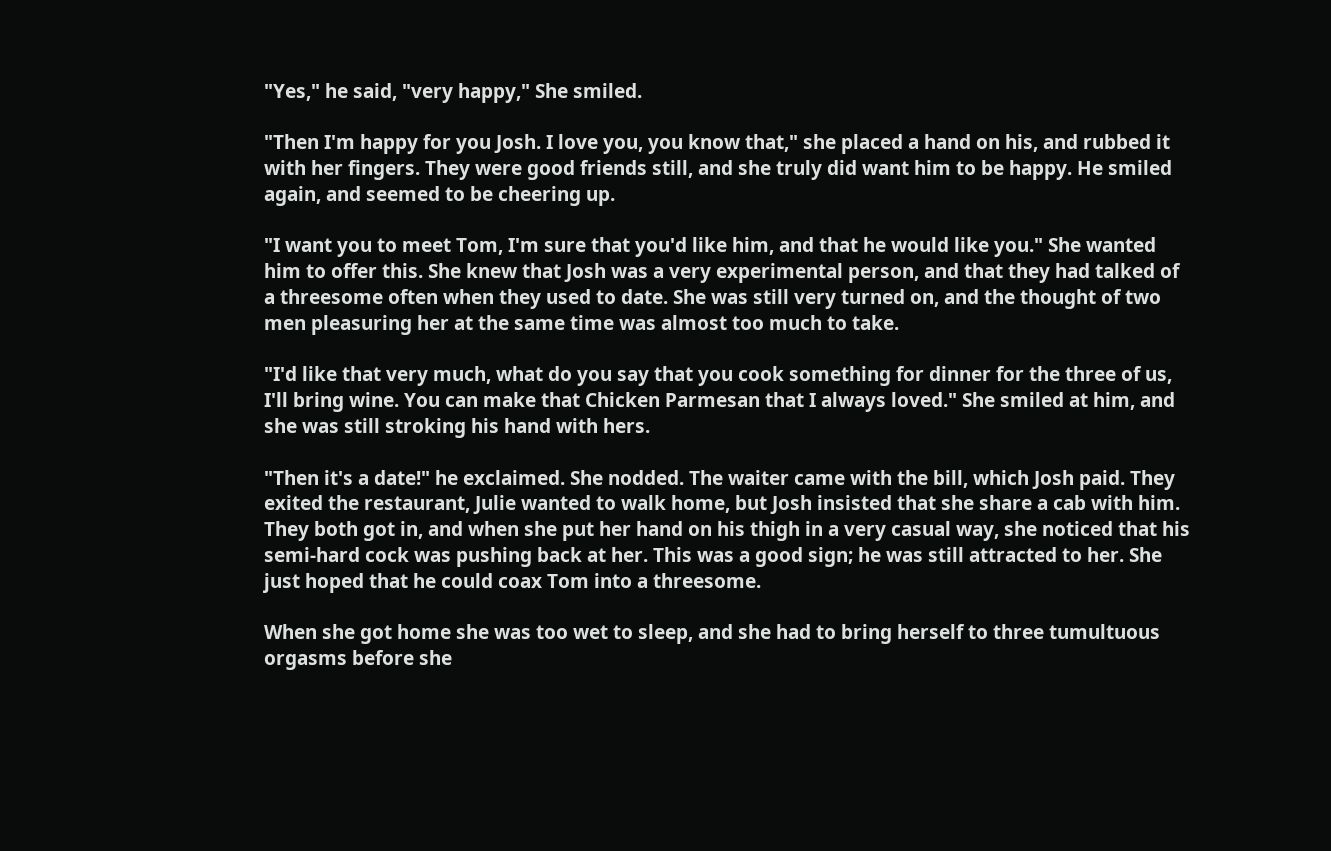"Yes," he said, "very happy," She smiled.

"Then I'm happy for you Josh. I love you, you know that," she placed a hand on his, and rubbed it with her fingers. They were good friends still, and she truly did want him to be happy. He smiled again, and seemed to be cheering up.

"I want you to meet Tom, I'm sure that you'd like him, and that he would like you." She wanted him to offer this. She knew that Josh was a very experimental person, and that they had talked of a threesome often when they used to date. She was still very turned on, and the thought of two men pleasuring her at the same time was almost too much to take.

"I'd like that very much, what do you say that you cook something for dinner for the three of us, I'll bring wine. You can make that Chicken Parmesan that I always loved." She smiled at him, and she was still stroking his hand with hers.

"Then it's a date!" he exclaimed. She nodded. The waiter came with the bill, which Josh paid. They exited the restaurant, Julie wanted to walk home, but Josh insisted that she share a cab with him. They both got in, and when she put her hand on his thigh in a very casual way, she noticed that his semi-hard cock was pushing back at her. This was a good sign; he was still attracted to her. She just hoped that he could coax Tom into a threesome.

When she got home she was too wet to sleep, and she had to bring herself to three tumultuous orgasms before she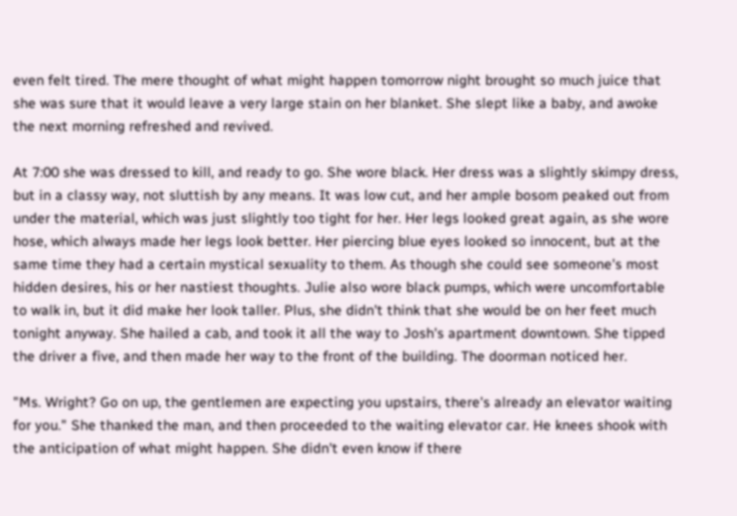even felt tired. The mere thought of what might happen tomorrow night brought so much juice that she was sure that it would leave a very large stain on her blanket. She slept like a baby, and awoke the next morning refreshed and revived.

At 7:00 she was dressed to kill, and ready to go. She wore black. Her dress was a slightly skimpy dress, but in a classy way, not sluttish by any means. It was low cut, and her ample bosom peaked out from under the material, which was just slightly too tight for her. Her legs looked great again, as she wore hose, which always made her legs look better. Her piercing blue eyes looked so innocent, but at the same time they had a certain mystical sexuality to them. As though she could see someone's most hidden desires, his or her nastiest thoughts. Julie also wore black pumps, which were uncomfortable to walk in, but it did make her look taller. Plus, she didn't think that she would be on her feet much tonight anyway. She hailed a cab, and took it all the way to Josh's apartment downtown. She tipped the driver a five, and then made her way to the front of the building. The doorman noticed her.

"Ms. Wright? Go on up, the gentlemen are expecting you upstairs, there's already an elevator waiting for you." She thanked the man, and then proceeded to the waiting elevator car. He knees shook with the anticipation of what might happen. She didn't even know if there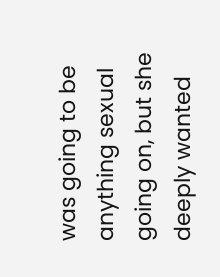was going to be anything sexual going on, but she deeply wanted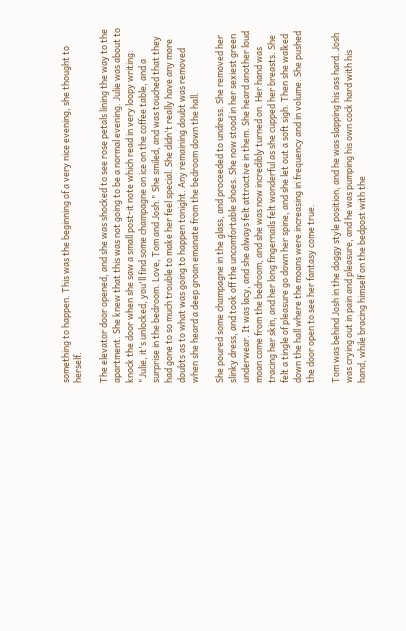something to happen. This was the beginning of a very nice evening, she thought to herself.

The elevator door opened, and she was shocked to see rose petals lining the way to the apartment. She knew that this was not going to be a normal evening. Julie was about to knock the door when she saw a small post-it note which read in very loopy writing: "Julie, it's unlocked, you'll find some champagne on ice on the coffee table, and a surprise in the bedroom. Love, Tom and Josh." She smiled, and was touched that they had gone to so much trouble to make her feel special. She didn't really have any more doubts as to what was going to happen tonight. Any remaining doubt was removed when she heard a deep groan emanate from the bedroom down the hall.

She poured some champagne in the glass, and proceeded to undress. She removed her slinky dress, and took off the uncomfortable shoes. She now stood in her sexiest green underwear. It was lacy, and she always felt attractive in them. She heard another loud moan come from the bedroom, and she was now incredibly turned on. Her hand was tracing her skin, and her long fingernails felt wonderful as she cupped her breasts. She felt a tingle of pleasure go down her spine, and she let out a soft sigh. Then she walked down the hall where the moans were increasing in frequency and in volume. She pushed the door open to see her fantasy come true.

Tom was behind Josh in the doggy style position, and he was slapping his ass hard. Josh was crying out in pain and pleasure, and he was pumping his own cock hard with his hand, while bracing himself on the bedpost with the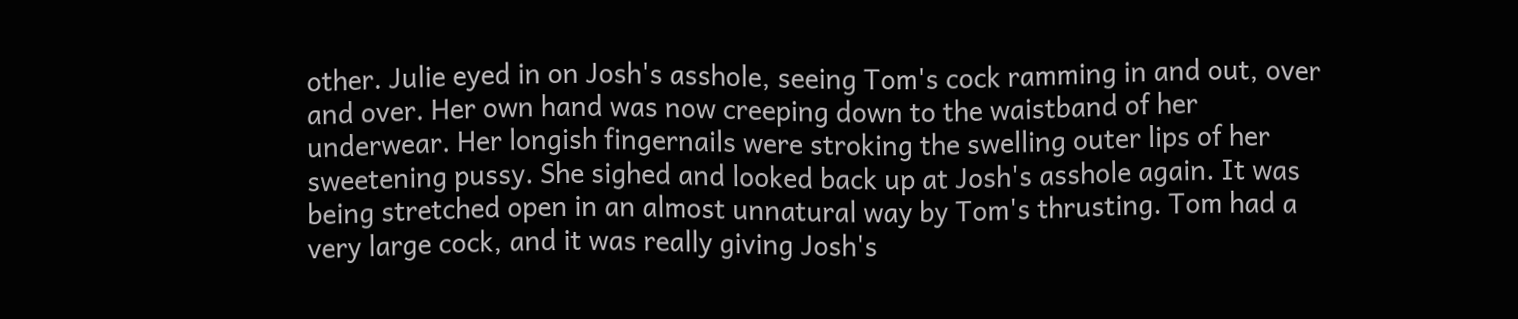other. Julie eyed in on Josh's asshole, seeing Tom's cock ramming in and out, over and over. Her own hand was now creeping down to the waistband of her underwear. Her longish fingernails were stroking the swelling outer lips of her sweetening pussy. She sighed and looked back up at Josh's asshole again. It was being stretched open in an almost unnatural way by Tom's thrusting. Tom had a very large cock, and it was really giving Josh's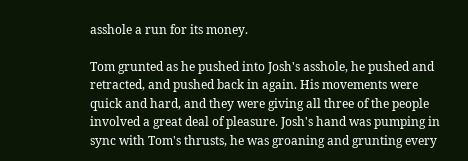asshole a run for its money.

Tom grunted as he pushed into Josh's asshole, he pushed and retracted, and pushed back in again. His movements were quick and hard, and they were giving all three of the people involved a great deal of pleasure. Josh's hand was pumping in sync with Tom's thrusts, he was groaning and grunting every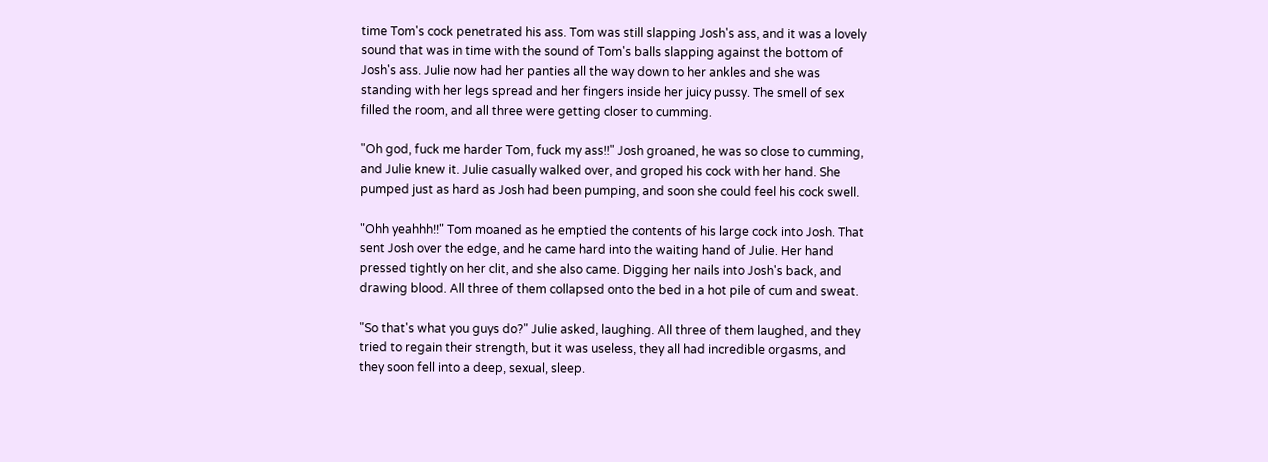time Tom's cock penetrated his ass. Tom was still slapping Josh's ass, and it was a lovely sound that was in time with the sound of Tom's balls slapping against the bottom of Josh's ass. Julie now had her panties all the way down to her ankles and she was standing with her legs spread and her fingers inside her juicy pussy. The smell of sex filled the room, and all three were getting closer to cumming.

"Oh god, fuck me harder Tom, fuck my ass!!" Josh groaned, he was so close to cumming, and Julie knew it. Julie casually walked over, and groped his cock with her hand. She pumped just as hard as Josh had been pumping, and soon she could feel his cock swell.

"Ohh yeahhh!!" Tom moaned as he emptied the contents of his large cock into Josh. That sent Josh over the edge, and he came hard into the waiting hand of Julie. Her hand pressed tightly on her clit, and she also came. Digging her nails into Josh's back, and drawing blood. All three of them collapsed onto the bed in a hot pile of cum and sweat.

"So that's what you guys do?" Julie asked, laughing. All three of them laughed, and they tried to regain their strength, but it was useless, they all had incredible orgasms, and they soon fell into a deep, sexual, sleep.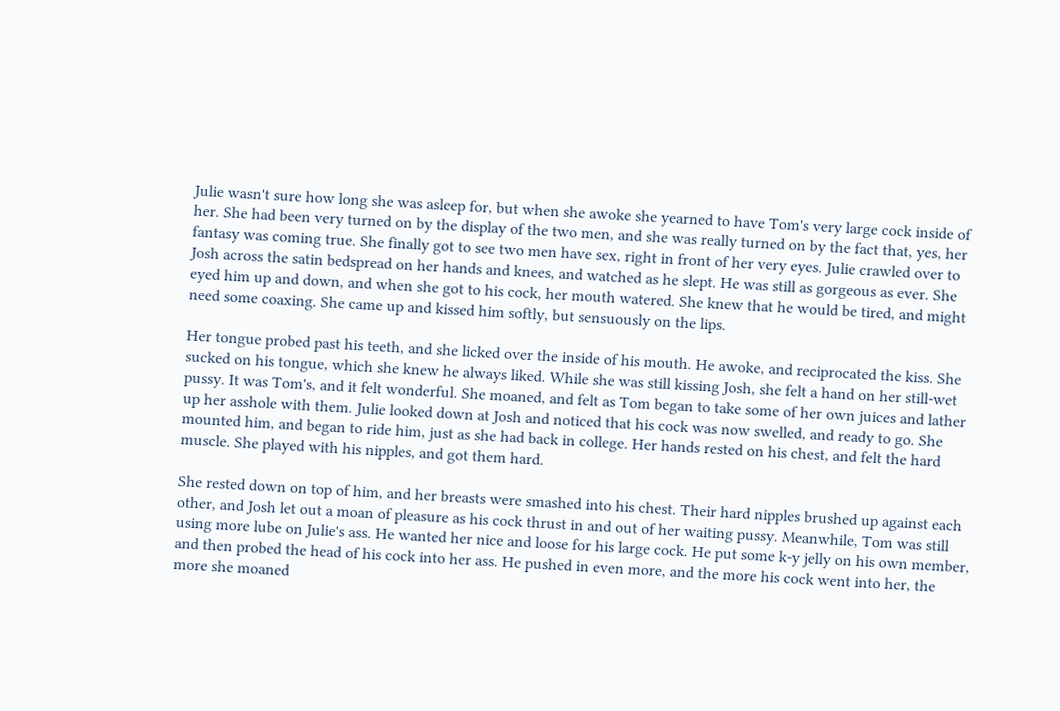Julie wasn't sure how long she was asleep for, but when she awoke she yearned to have Tom's very large cock inside of her. She had been very turned on by the display of the two men, and she was really turned on by the fact that, yes, her fantasy was coming true. She finally got to see two men have sex, right in front of her very eyes. Julie crawled over to Josh across the satin bedspread on her hands and knees, and watched as he slept. He was still as gorgeous as ever. She eyed him up and down, and when she got to his cock, her mouth watered. She knew that he would be tired, and might need some coaxing. She came up and kissed him softly, but sensuously on the lips.

Her tongue probed past his teeth, and she licked over the inside of his mouth. He awoke, and reciprocated the kiss. She sucked on his tongue, which she knew he always liked. While she was still kissing Josh, she felt a hand on her still-wet pussy. It was Tom's, and it felt wonderful. She moaned, and felt as Tom began to take some of her own juices and lather up her asshole with them. Julie looked down at Josh and noticed that his cock was now swelled, and ready to go. She mounted him, and began to ride him, just as she had back in college. Her hands rested on his chest, and felt the hard muscle. She played with his nipples, and got them hard.

She rested down on top of him, and her breasts were smashed into his chest. Their hard nipples brushed up against each other, and Josh let out a moan of pleasure as his cock thrust in and out of her waiting pussy. Meanwhile, Tom was still using more lube on Julie's ass. He wanted her nice and loose for his large cock. He put some k-y jelly on his own member, and then probed the head of his cock into her ass. He pushed in even more, and the more his cock went into her, the more she moaned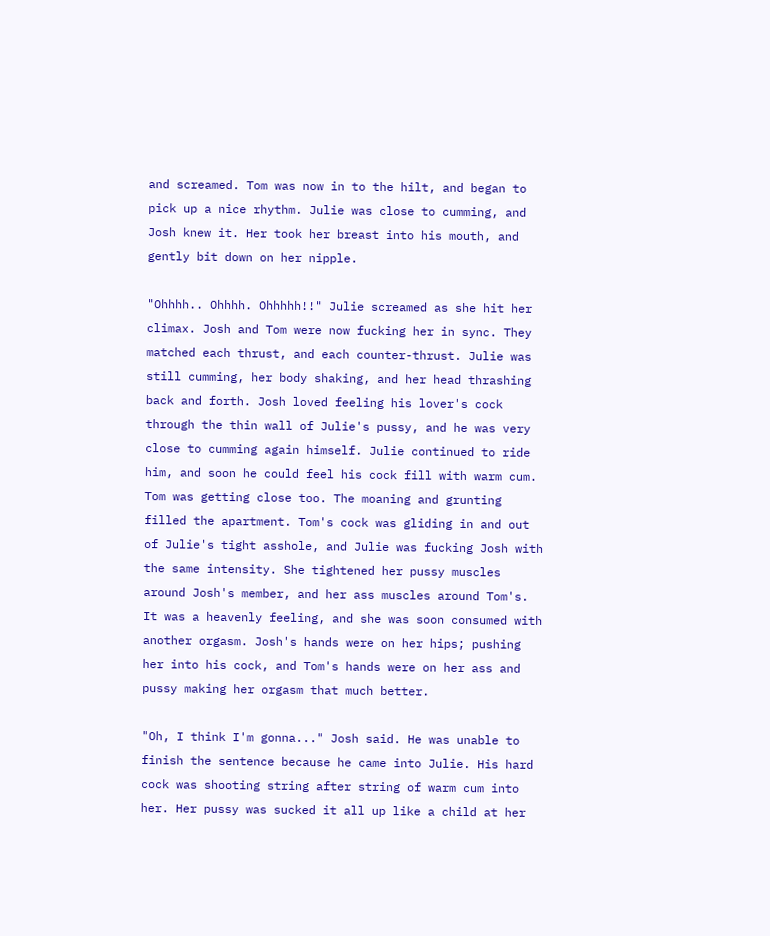and screamed. Tom was now in to the hilt, and began to pick up a nice rhythm. Julie was close to cumming, and Josh knew it. Her took her breast into his mouth, and gently bit down on her nipple.

"Ohhhh.. Ohhhh. Ohhhhh!!" Julie screamed as she hit her climax. Josh and Tom were now fucking her in sync. They matched each thrust, and each counter-thrust. Julie was still cumming, her body shaking, and her head thrashing back and forth. Josh loved feeling his lover's cock through the thin wall of Julie's pussy, and he was very close to cumming again himself. Julie continued to ride him, and soon he could feel his cock fill with warm cum. Tom was getting close too. The moaning and grunting filled the apartment. Tom's cock was gliding in and out of Julie's tight asshole, and Julie was fucking Josh with the same intensity. She tightened her pussy muscles around Josh's member, and her ass muscles around Tom's. It was a heavenly feeling, and she was soon consumed with another orgasm. Josh's hands were on her hips; pushing her into his cock, and Tom's hands were on her ass and pussy making her orgasm that much better.

"Oh, I think I'm gonna..." Josh said. He was unable to finish the sentence because he came into Julie. His hard cock was shooting string after string of warm cum into her. Her pussy was sucked it all up like a child at her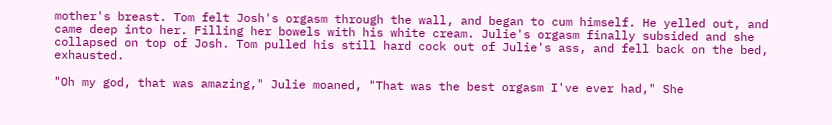mother's breast. Tom felt Josh's orgasm through the wall, and began to cum himself. He yelled out, and came deep into her. Filling her bowels with his white cream. Julie's orgasm finally subsided and she collapsed on top of Josh. Tom pulled his still hard cock out of Julie's ass, and fell back on the bed, exhausted.

"Oh my god, that was amazing," Julie moaned, "That was the best orgasm I've ever had," She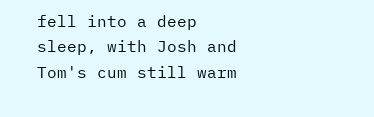fell into a deep sleep, with Josh and Tom's cum still warm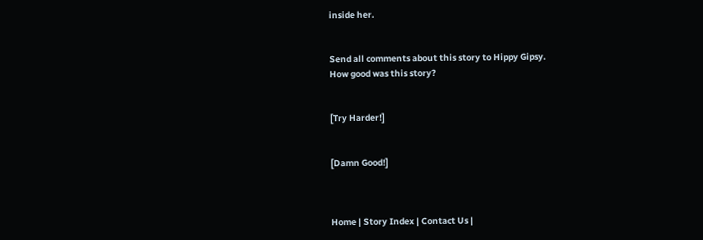inside her.


Send all comments about this story to Hippy Gipsy.
How good was this story?


[Try Harder!]


[Damn Good!]



Home | Story Index | Contact Us |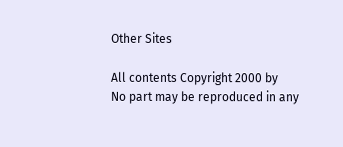Other Sites

All contents Copyright 2000 by
No part may be reproduced in any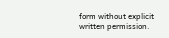form without explicit written permission.